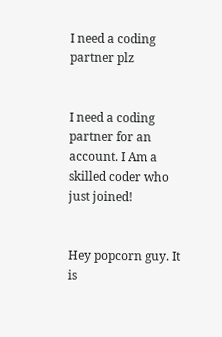I need a coding partner plz


I need a coding partner for an account. I Am a skilled coder who just joined!


Hey popcorn guy. It is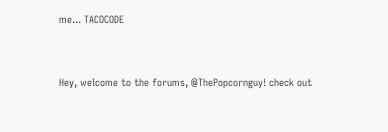me... TACOCODE


Hey, welcome to the forums, @ThePopcornguy! check out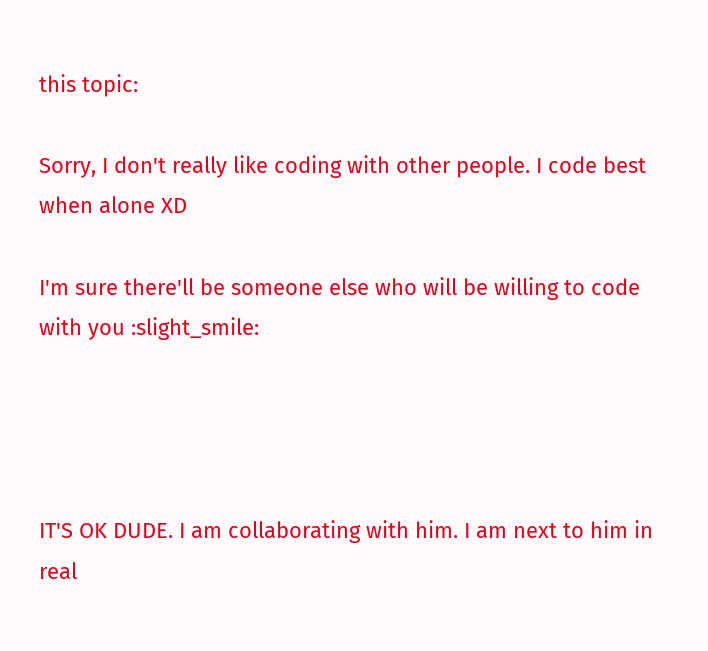this topic:

Sorry, I don't really like coding with other people. I code best when alone XD

I'm sure there'll be someone else who will be willing to code with you :slight_smile:




IT'S OK DUDE. I am collaborating with him. I am next to him in real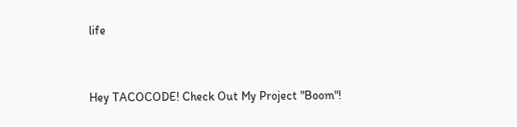life


Hey TACOCODE! Check Out My Project "Boom"!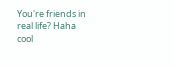You're friends in real life? Haha cool